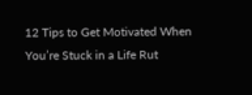12 Tips to Get Motivated When You’re Stuck in a Life Rut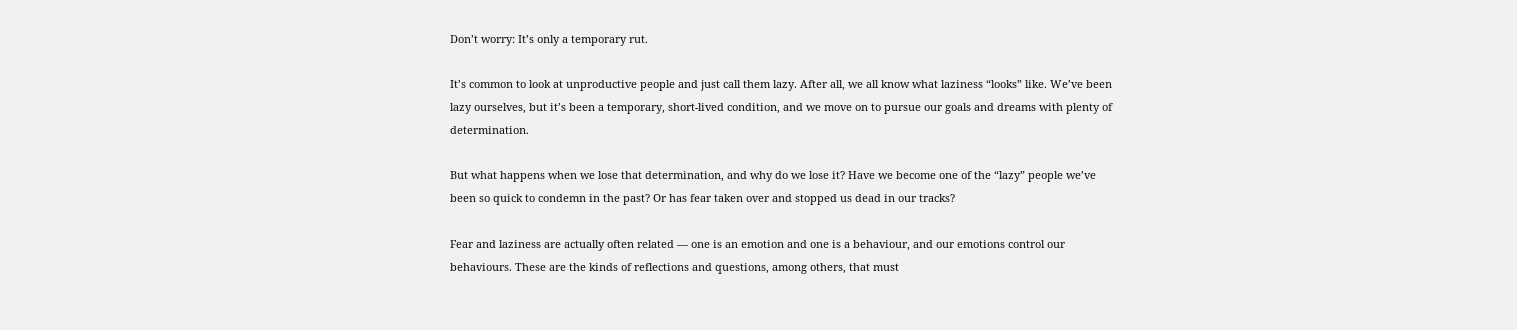Don’t worry: It’s only a temporary rut.

It’s common to look at unproductive people and just call them lazy. After all, we all know what laziness “looks” like. We’ve been lazy ourselves, but it’s been a temporary, short-lived condition, and we move on to pursue our goals and dreams with plenty of determination.

But what happens when we lose that determination, and why do we lose it? Have we become one of the “lazy” people we’ve been so quick to condemn in the past? Or has fear taken over and stopped us dead in our tracks?

Fear and laziness are actually often related — one is an emotion and one is a behaviour, and our emotions control our behaviours. These are the kinds of reflections and questions, among others, that must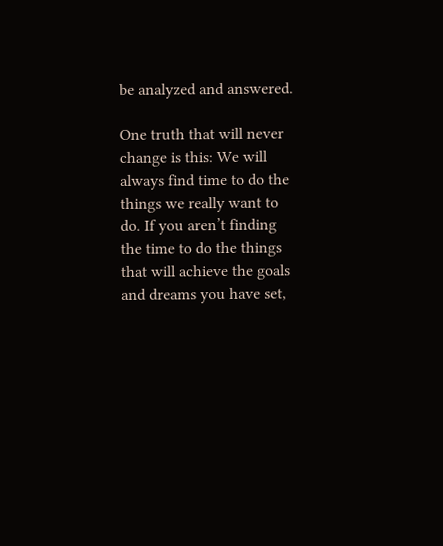be analyzed and answered.

One truth that will never change is this: We will always find time to do the things we really want to do. If you aren’t finding the time to do the things that will achieve the goals and dreams you have set,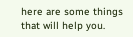here are some things that will help you.